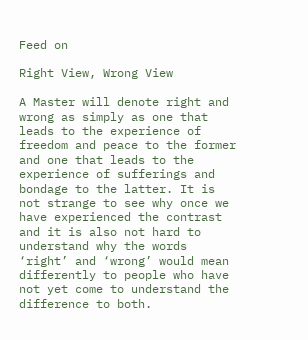Feed on

Right View, Wrong View

A Master will denote right and wrong as simply as one that leads to the experience of freedom and peace to the former and one that leads to the experience of sufferings and bondage to the latter. It is not strange to see why once we have experienced the contrast and it is also not hard to understand why the words ‘right’ and ‘wrong’ would mean differently to people who have not yet come to understand the difference to both.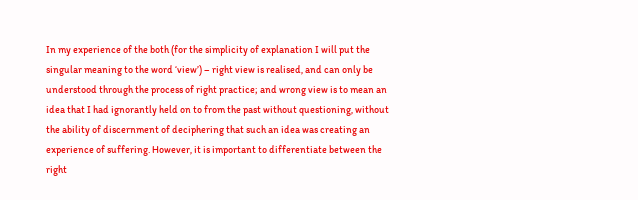In my experience of the both (for the simplicity of explanation I will put the singular meaning to the word ‘view’) – right view is realised, and can only be understood through the process of right practice; and wrong view is to mean an idea that I had ignorantly held on to from the past without questioning, without the ability of discernment of deciphering that such an idea was creating an experience of suffering. However, it is important to differentiate between the right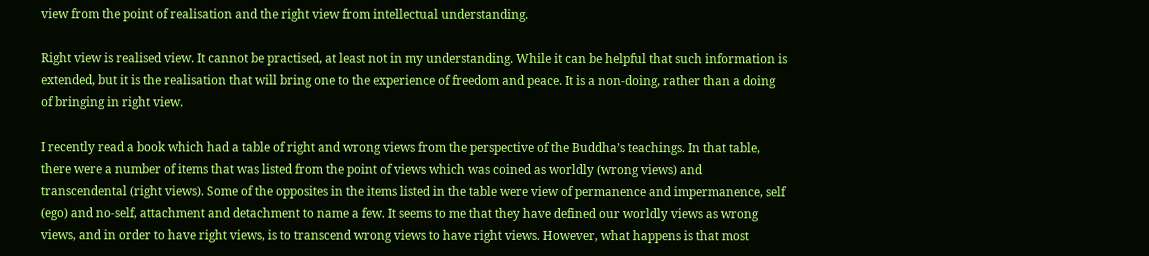view from the point of realisation and the right view from intellectual understanding.

Right view is realised view. It cannot be practised, at least not in my understanding. While it can be helpful that such information is extended, but it is the realisation that will bring one to the experience of freedom and peace. It is a non-doing, rather than a doing of bringing in right view.

I recently read a book which had a table of right and wrong views from the perspective of the Buddha’s teachings. In that table, there were a number of items that was listed from the point of views which was coined as worldly (wrong views) and transcendental (right views). Some of the opposites in the items listed in the table were view of permanence and impermanence, self (ego) and no-self, attachment and detachment to name a few. It seems to me that they have defined our worldly views as wrong views, and in order to have right views, is to transcend wrong views to have right views. However, what happens is that most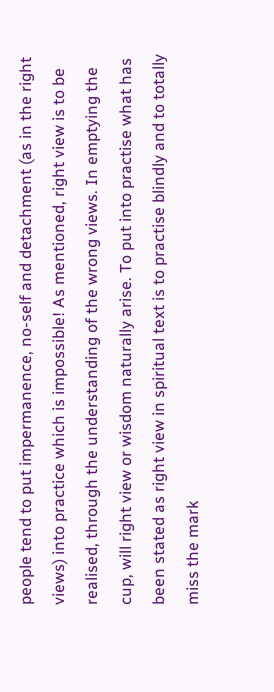people tend to put impermanence, no-self and detachment (as in the right views) into practice which is impossible! As mentioned, right view is to be realised, through the understanding of the wrong views. In emptying the cup, will right view or wisdom naturally arise. To put into practise what has been stated as right view in spiritual text is to practise blindly and to totally miss the mark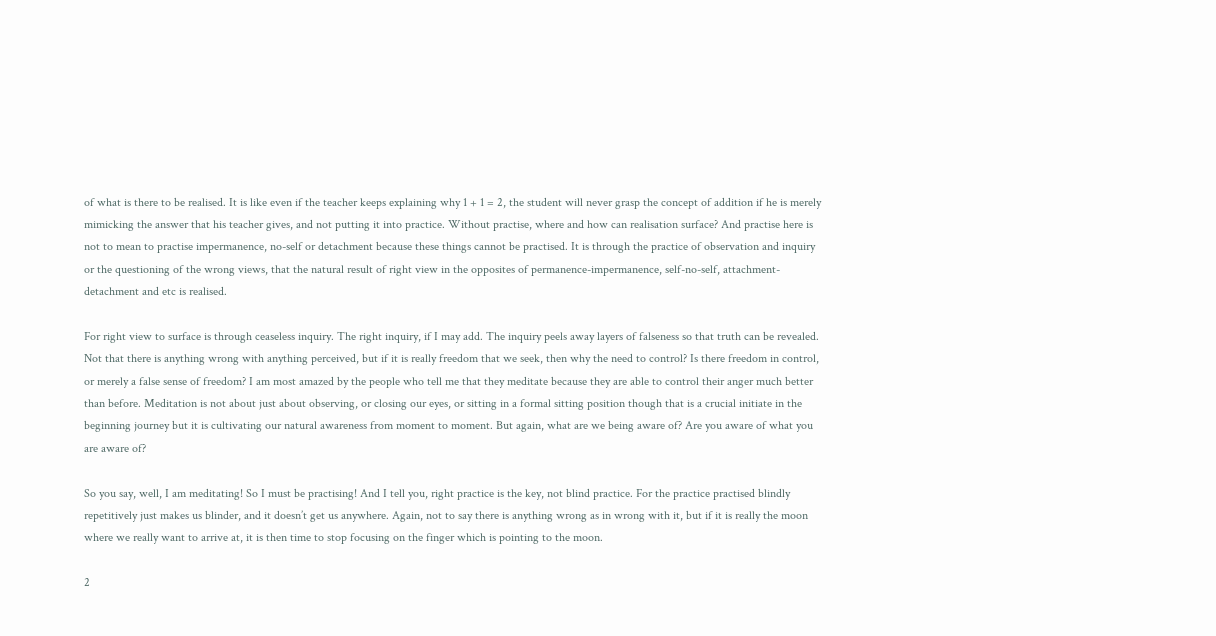of what is there to be realised. It is like even if the teacher keeps explaining why 1 + 1 = 2, the student will never grasp the concept of addition if he is merely mimicking the answer that his teacher gives, and not putting it into practice. Without practise, where and how can realisation surface? And practise here is not to mean to practise impermanence, no-self or detachment because these things cannot be practised. It is through the practice of observation and inquiry or the questioning of the wrong views, that the natural result of right view in the opposites of permanence-impermanence, self-no-self, attachment-detachment and etc is realised.

For right view to surface is through ceaseless inquiry. The right inquiry, if I may add. The inquiry peels away layers of falseness so that truth can be revealed. Not that there is anything wrong with anything perceived, but if it is really freedom that we seek, then why the need to control? Is there freedom in control, or merely a false sense of freedom? I am most amazed by the people who tell me that they meditate because they are able to control their anger much better than before. Meditation is not about just about observing, or closing our eyes, or sitting in a formal sitting position though that is a crucial initiate in the beginning journey but it is cultivating our natural awareness from moment to moment. But again, what are we being aware of? Are you aware of what you are aware of?

So you say, well, I am meditating! So I must be practising! And I tell you, right practice is the key, not blind practice. For the practice practised blindly repetitively just makes us blinder, and it doesn’t get us anywhere. Again, not to say there is anything wrong as in wrong with it, but if it is really the moon where we really want to arrive at, it is then time to stop focusing on the finger which is pointing to the moon.

2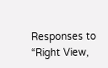Responses to “Right View,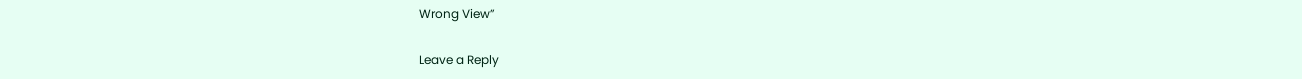Wrong View”

Leave a Reply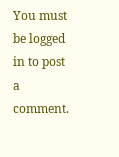You must be logged in to post a comment.